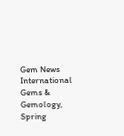Gem News International Gems & Gemology, Spring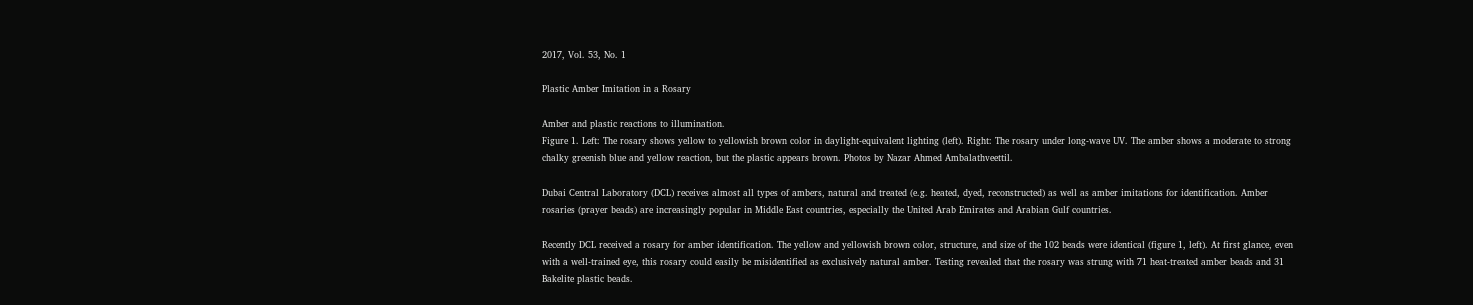2017, Vol. 53, No. 1

Plastic Amber Imitation in a Rosary

Amber and plastic reactions to illumination.
Figure 1. Left: The rosary shows yellow to yellowish brown color in daylight-equivalent lighting (left). Right: The rosary under long-wave UV. The amber shows a moderate to strong chalky greenish blue and yellow reaction, but the plastic appears brown. Photos by Nazar Ahmed Ambalathveettil.

Dubai Central Laboratory (DCL) receives almost all types of ambers, natural and treated (e.g. heated, dyed, reconstructed) as well as amber imitations for identification. Amber rosaries (prayer beads) are increasingly popular in Middle East countries, especially the United Arab Emirates and Arabian Gulf countries.

Recently DCL received a rosary for amber identification. The yellow and yellowish brown color, structure, and size of the 102 beads were identical (figure 1, left). At first glance, even with a well-trained eye, this rosary could easily be misidentified as exclusively natural amber. Testing revealed that the rosary was strung with 71 heat-treated amber beads and 31 Bakelite plastic beads.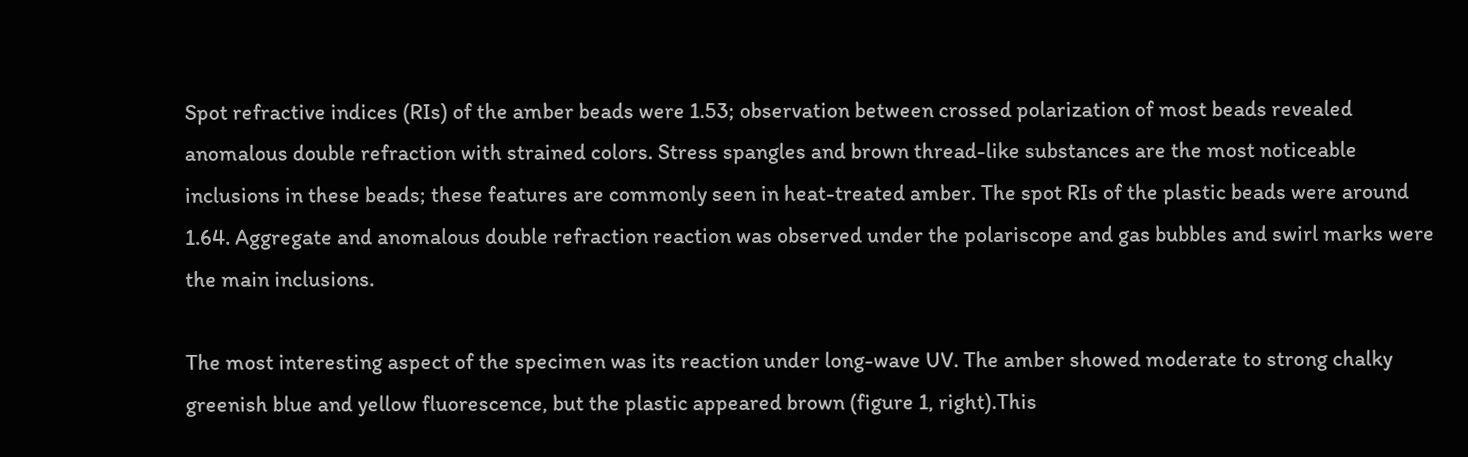Spot refractive indices (RIs) of the amber beads were 1.53; observation between crossed polarization of most beads revealed anomalous double refraction with strained colors. Stress spangles and brown thread-like substances are the most noticeable inclusions in these beads; these features are commonly seen in heat-treated amber. The spot RIs of the plastic beads were around 1.64. Aggregate and anomalous double refraction reaction was observed under the polariscope and gas bubbles and swirl marks were the main inclusions.

The most interesting aspect of the specimen was its reaction under long-wave UV. The amber showed moderate to strong chalky greenish blue and yellow fluorescence, but the plastic appeared brown (figure 1, right).This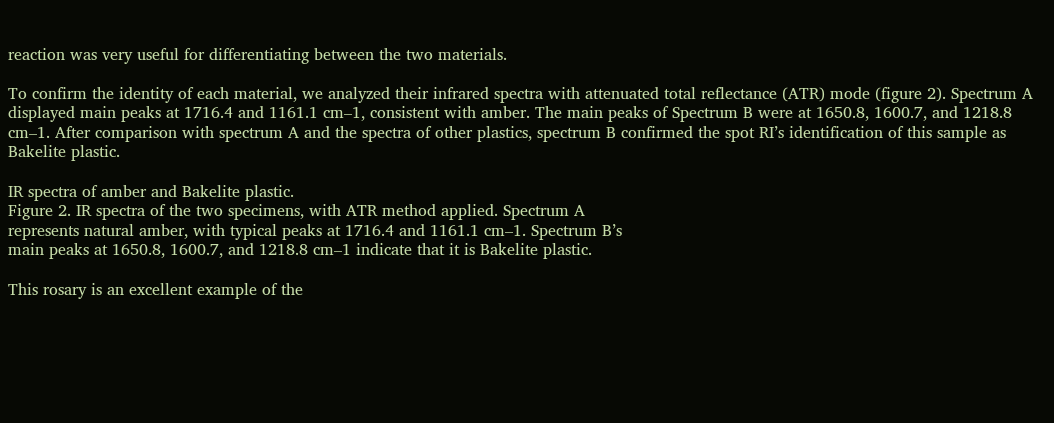reaction was very useful for differentiating between the two materials.

To confirm the identity of each material, we analyzed their infrared spectra with attenuated total reflectance (ATR) mode (figure 2). Spectrum A displayed main peaks at 1716.4 and 1161.1 cm–1, consistent with amber. The main peaks of Spectrum B were at 1650.8, 1600.7, and 1218.8 cm–1. After comparison with spectrum A and the spectra of other plastics, spectrum B confirmed the spot RI’s identification of this sample as Bakelite plastic.

IR spectra of amber and Bakelite plastic.
Figure 2. IR spectra of the two specimens, with ATR method applied. Spectrum A
represents natural amber, with typical peaks at 1716.4 and 1161.1 cm–1. Spectrum B’s
main peaks at 1650.8, 1600.7, and 1218.8 cm–1 indicate that it is Bakelite plastic.

This rosary is an excellent example of the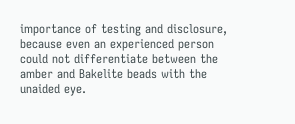importance of testing and disclosure, because even an experienced person could not differentiate between the amber and Bakelite beads with the unaided eye.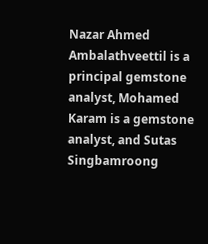Nazar Ahmed Ambalathveettil is a principal gemstone analyst, Mohamed Karam is a gemstone analyst, and Sutas Singbamroong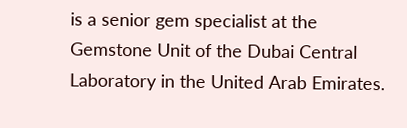is a senior gem specialist at the Gemstone Unit of the Dubai Central Laboratory in the United Arab Emirates.